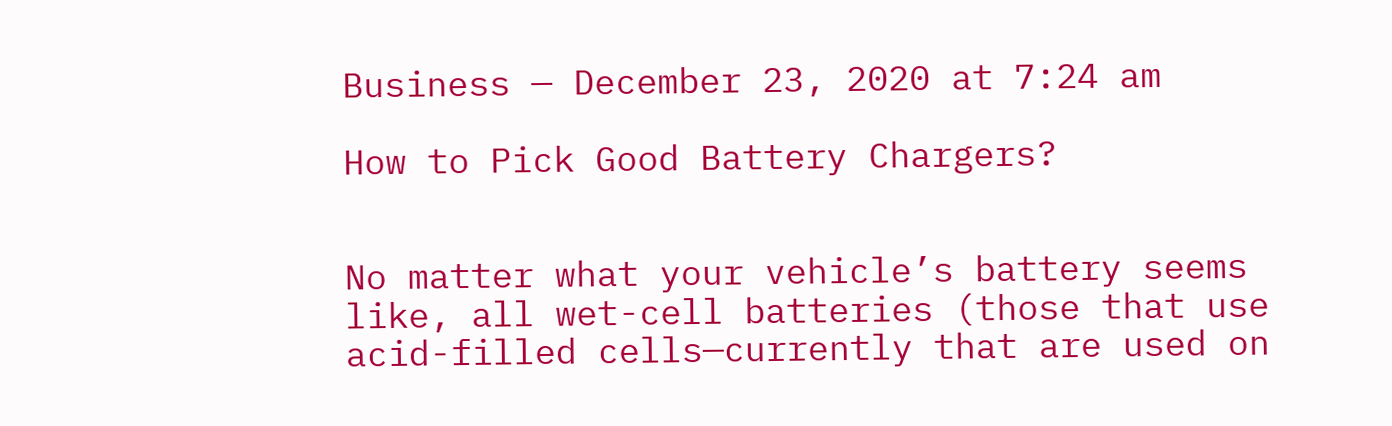Business — December 23, 2020 at 7:24 am

How to Pick Good Battery Chargers?


No matter what your vehicle’s battery seems like, all wet-cell batteries (those that use acid-filled cells—currently that are used on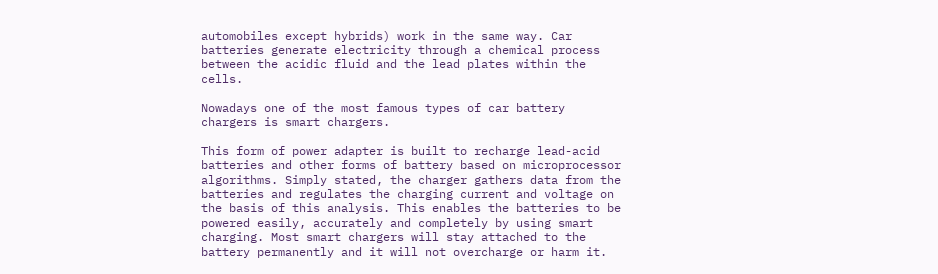automobiles except hybrids) work in the same way. Car batteries generate electricity through a chemical process between the acidic fluid and the lead plates within the cells.

Nowadays one of the most famous types of car battery chargers is smart chargers.

This form of power adapter is built to recharge lead-acid batteries and other forms of battery based on microprocessor algorithms. Simply stated, the charger gathers data from the batteries and regulates the charging current and voltage on the basis of this analysis. This enables the batteries to be powered easily, accurately and completely by using smart charging. Most smart chargers will stay attached to the battery permanently and it will not overcharge or harm it.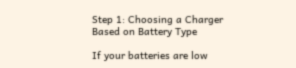Step 1: Choosing a Charger Based on Battery Type

If your batteries are low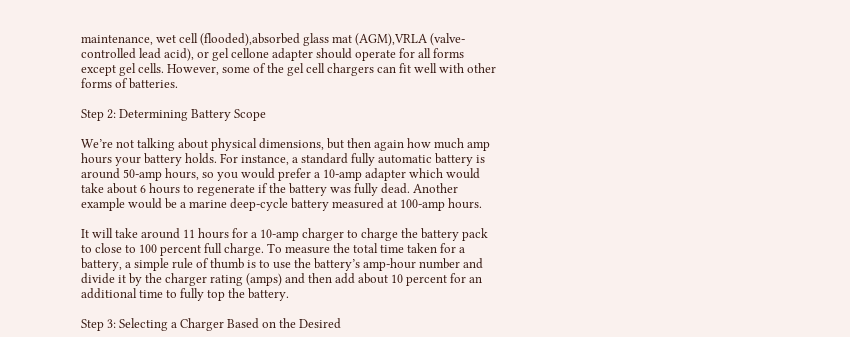maintenance, wet cell (flooded),absorbed glass mat (AGM),VRLA (valve-controlled lead acid), or gel cellone adapter should operate for all forms except gel cells. However, some of the gel cell chargers can fit well with other forms of batteries.

Step 2: Determining Battery Scope

We’re not talking about physical dimensions, but then again how much amp hours your battery holds. For instance, a standard fully automatic battery is around 50-amp hours, so you would prefer a 10-amp adapter which would take about 6 hours to regenerate if the battery was fully dead. Another example would be a marine deep-cycle battery measured at 100-amp hours.

It will take around 11 hours for a 10-amp charger to charge the battery pack to close to 100 percent full charge. To measure the total time taken for a battery, a simple rule of thumb is to use the battery’s amp-hour number and divide it by the charger rating (amps) and then add about 10 percent for an additional time to fully top the battery.

Step 3: Selecting a Charger Based on the Desired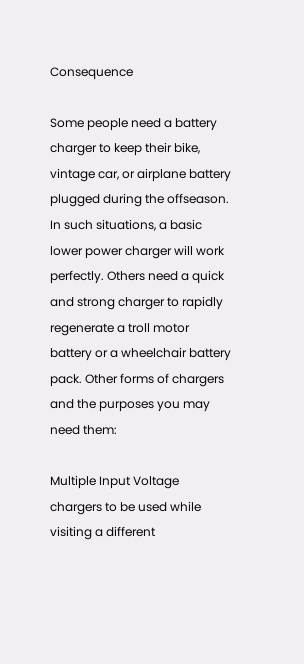Consequence

Some people need a battery charger to keep their bike, vintage car, or airplane battery plugged during the offseason. In such situations, a basic lower power charger will work perfectly. Others need a quick and strong charger to rapidly regenerate a troll motor battery or a wheelchair battery pack. Other forms of chargers and the purposes you may need them:

Multiple Input Voltage chargers to be used while visiting a different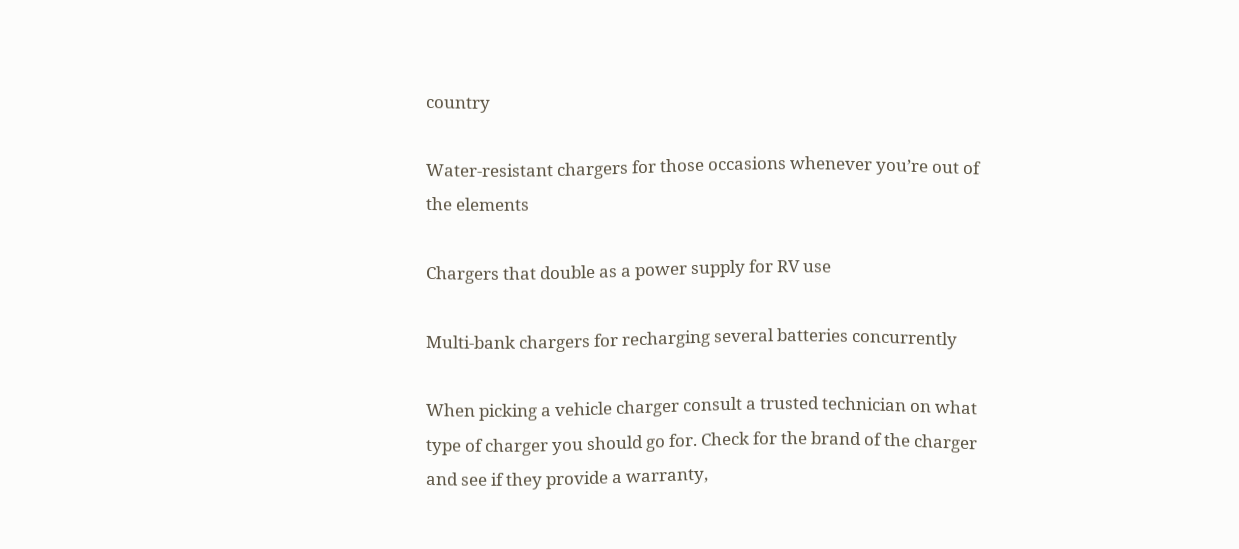country

Water-resistant chargers for those occasions whenever you’re out of the elements

Chargers that double as a power supply for RV use

Multi-bank chargers for recharging several batteries concurrently

When picking a vehicle charger consult a trusted technician on what type of charger you should go for. Check for the brand of the charger and see if they provide a warranty,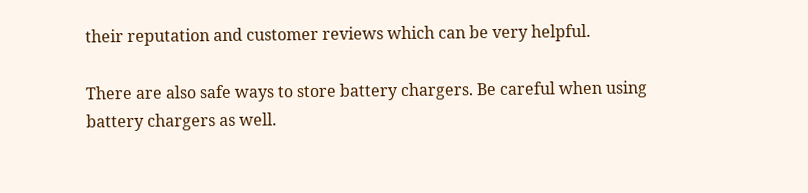their reputation and customer reviews which can be very helpful.

There are also safe ways to store battery chargers. Be careful when using battery chargers as well.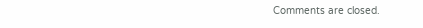Comments are closed.